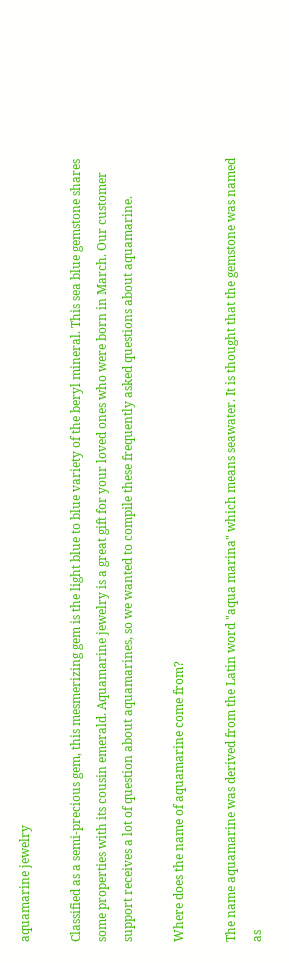aquamarine jewelry

Classified as a semi-precious gem, this mesmerizing gem is the light blue to blue variety of the beryl mineral. This sea blue gemstone shares some properties with its cousin emerald. Aquamarine jewelry is a great gift for your loved ones who were born in March. Our customer support receives a lot of question about aquamarines, so we wanted to compile these frequently asked questions about aquamarine.

Where does the name of aquamarine come from?

The name aquamarine was derived from the Latin word "aqua marina" which means seawater. It is thought that the gemstone was named as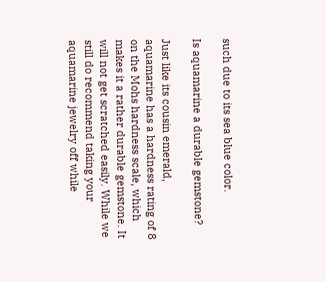such due to its sea blue color.

Is aquamarine a durable gemstone?

Just like its cousin emerald, aquamarine has a hardness rating of 8 on the Mohs hardness scale, which makes it a rather durable gemstone. It will not get scratched easily. While we still do recommend taking your aquamarine jewelry off while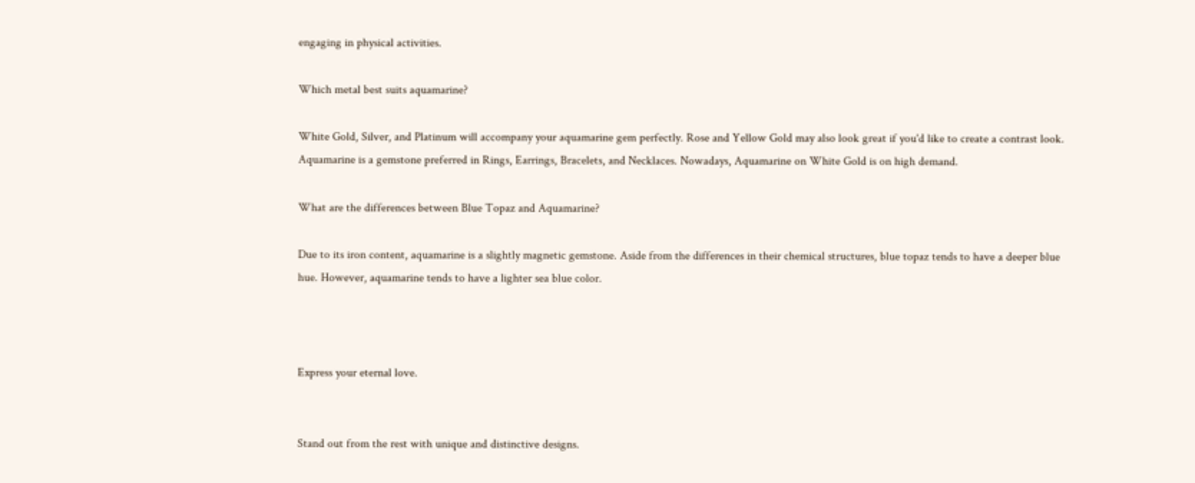engaging in physical activities.

Which metal best suits aquamarine?

White Gold, Silver, and Platinum will accompany your aquamarine gem perfectly. Rose and Yellow Gold may also look great if you'd like to create a contrast look. Aquamarine is a gemstone preferred in Rings, Earrings, Bracelets, and Necklaces. Nowadays, Aquamarine on White Gold is on high demand.

What are the differences between Blue Topaz and Aquamarine?

Due to its iron content, aquamarine is a slightly magnetic gemstone. Aside from the differences in their chemical structures, blue topaz tends to have a deeper blue hue. However, aquamarine tends to have a lighter sea blue color.



Express your eternal love.


Stand out from the rest with unique and distinctive designs.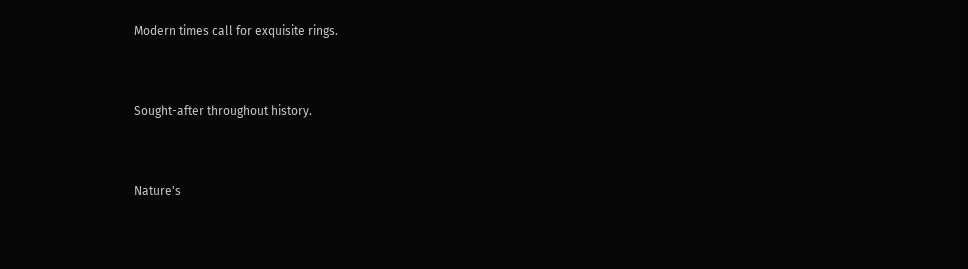Modern times call for exquisite rings.


Sought-after throughout history.


Nature's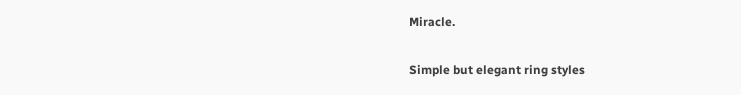Miracle.


Simple but elegant ring styles